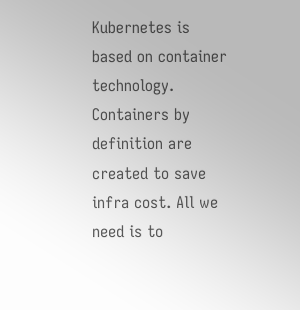Kubernetes is based on container technology. Containers by definition are created to save infra cost. All we need is to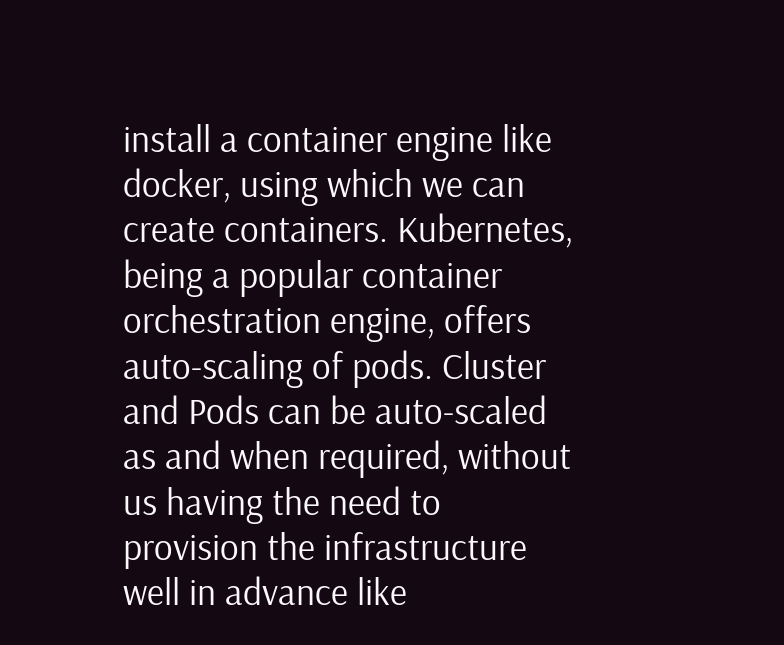install a container engine like docker, using which we can create containers. Kubernetes, being a popular container orchestration engine, offers auto-scaling of pods. Cluster and Pods can be auto-scaled as and when required, without us having the need to provision the infrastructure well in advance like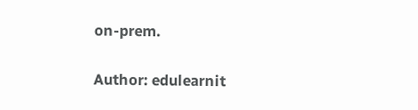on-prem.

Author: edulearnit